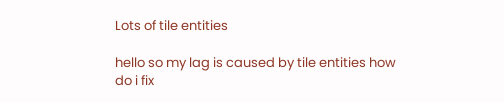Lots of tile entities

hello so my lag is caused by tile entities how do i fix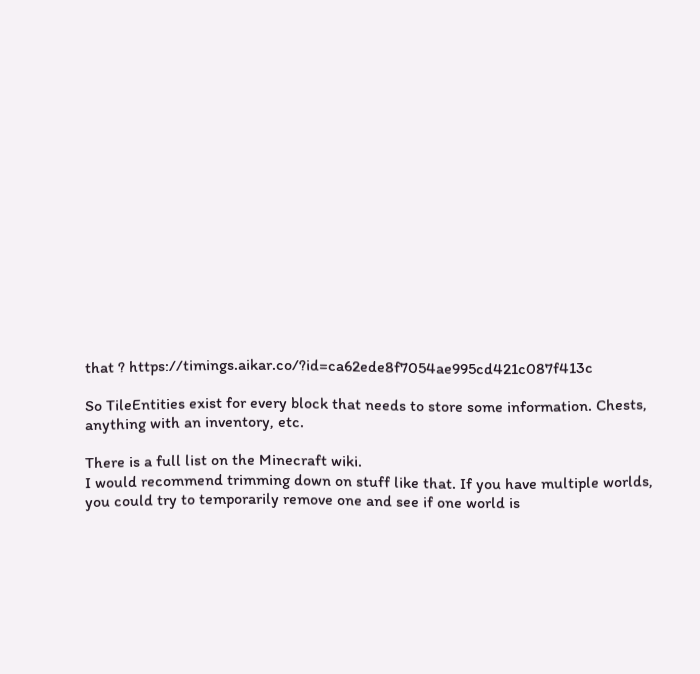that ? https://timings.aikar.co/?id=ca62ede8f7054ae995cd421c087f413c

So TileEntities exist for every block that needs to store some information. Chests, anything with an inventory, etc.

There is a full list on the Minecraft wiki.
I would recommend trimming down on stuff like that. If you have multiple worlds, you could try to temporarily remove one and see if one world is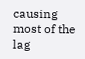causing most of the lag